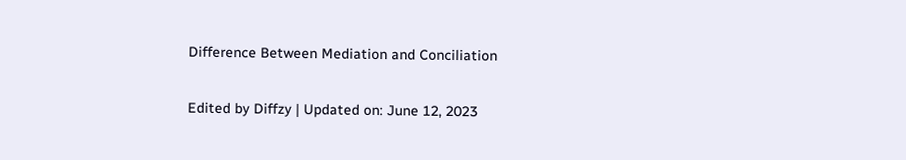Difference Between Mediation and Conciliation

Edited by Diffzy | Updated on: June 12, 2023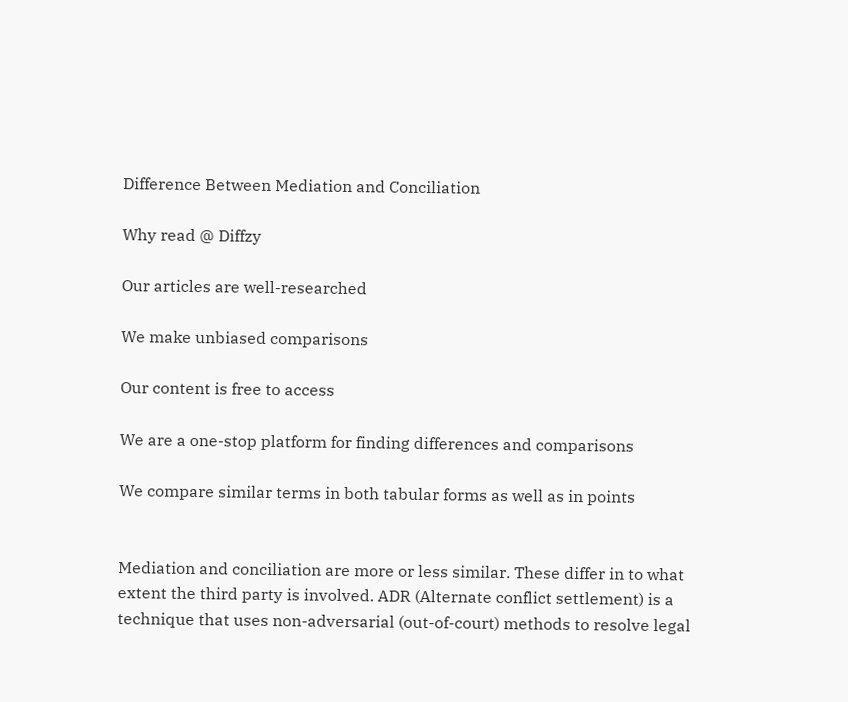Difference Between Mediation and Conciliation

Why read @ Diffzy

Our articles are well-researched

We make unbiased comparisons

Our content is free to access

We are a one-stop platform for finding differences and comparisons

We compare similar terms in both tabular forms as well as in points


Mediation and conciliation are more or less similar. These differ in to what extent the third party is involved. ADR (Alternate conflict settlement) is a technique that uses non-adversarial (out-of-court) methods to resolve legal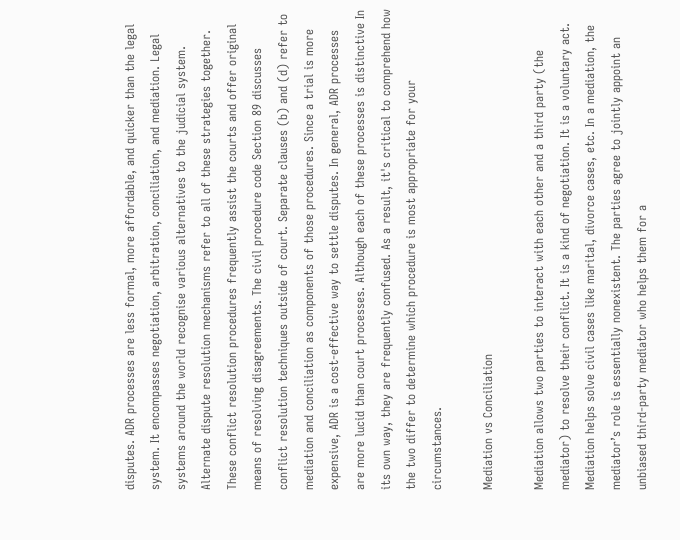disputes. ADR processes are less formal, more affordable, and quicker than the legal system. It encompasses negotiation, arbitration, conciliation, and mediation. Legal systems around the world recognise various alternatives to the judicial system. Alternate dispute resolution mechanisms refer to all of these strategies together. These conflict resolution procedures frequently assist the courts and offer original means of resolving disagreements. The civil procedure code Section 89 discusses conflict resolution techniques outside of court. Separate clauses (b) and (d) refer to mediation and conciliation as components of those procedures. Since a trial is more expensive, ADR is a cost-effective way to settle disputes. In general, ADR processes are more lucid than court processes. Although each of these processes is distinctive In its own way, they are frequently confused. As a result, it's critical to comprehend how the two differ to determine which procedure is most appropriate for your circumstances.

Mediation vs Conciliation

Mediation allows two parties to interact with each other and a third party (the mediator) to resolve their conflict. It is a kind of negotiation. It is a voluntary act. Mediation helps solve civil cases like marital, divorce cases, etc. In a mediation, the mediator’s role is essentially nonexistent. The parties agree to jointly appoint an unbiased third-party mediator who helps them for a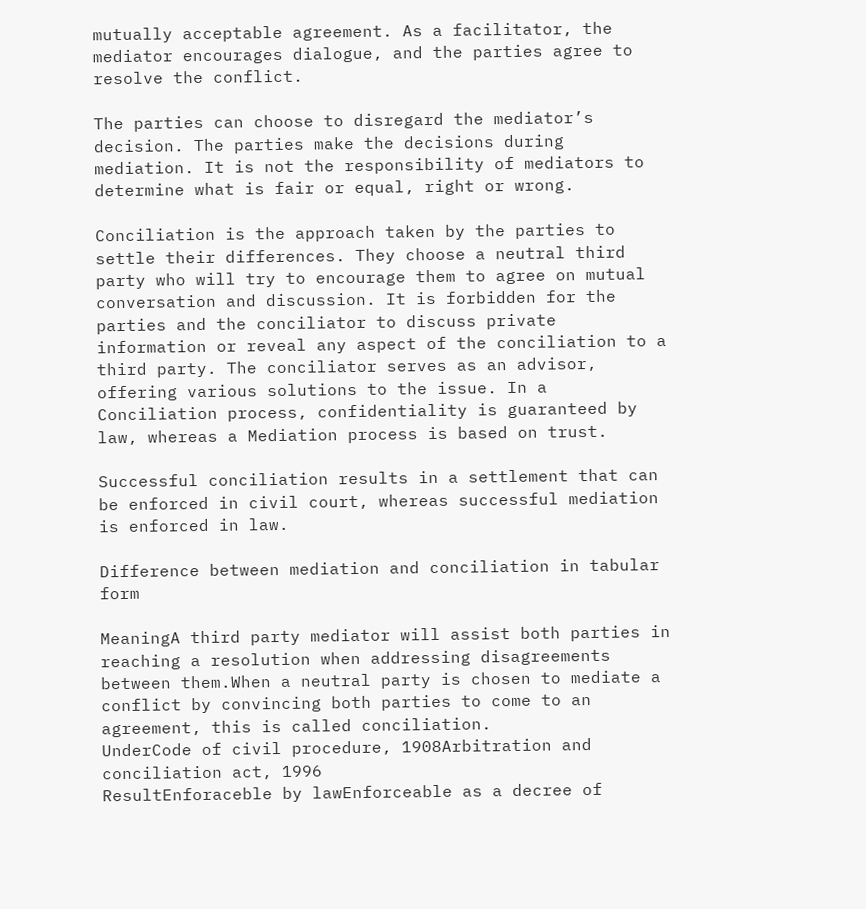mutually acceptable agreement. As a facilitator, the mediator encourages dialogue, and the parties agree to resolve the conflict.

The parties can choose to disregard the mediator’s decision. The parties make the decisions during mediation. It is not the responsibility of mediators to determine what is fair or equal, right or wrong.

Conciliation is the approach taken by the parties to settle their differences. They choose a neutral third party who will try to encourage them to agree on mutual conversation and discussion. It is forbidden for the parties and the conciliator to discuss private information or reveal any aspect of the conciliation to a third party. The conciliator serves as an advisor, offering various solutions to the issue. In a Conciliation process, confidentiality is guaranteed by law, whereas a Mediation process is based on trust.

Successful conciliation results in a settlement that can be enforced in civil court, whereas successful mediation is enforced in law.

Difference between mediation and conciliation in tabular form

MeaningA third party mediator will assist both parties in reaching a resolution when addressing disagreements between them.When a neutral party is chosen to mediate a conflict by convincing both parties to come to an agreement, this is called conciliation.
UnderCode of civil procedure, 1908Arbitration and conciliation act, 1996
ResultEnforaceble by lawEnforceable as a decree of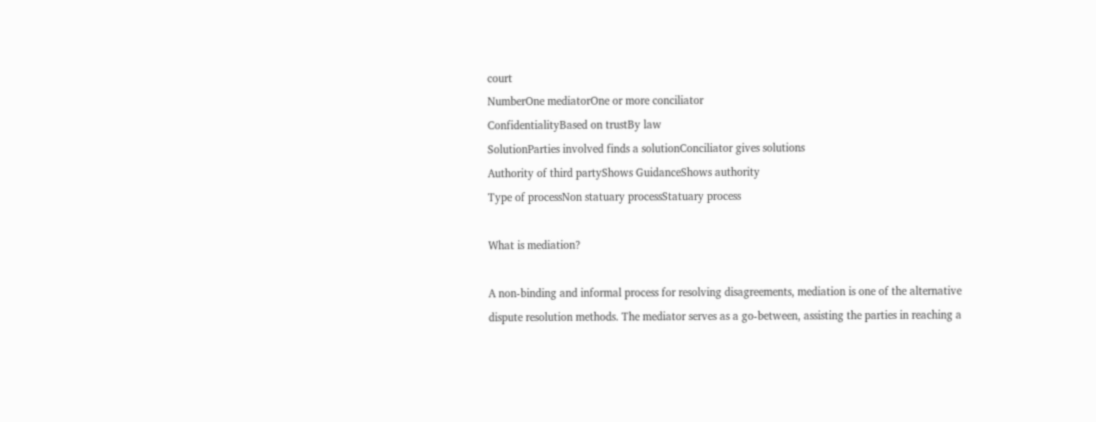court
NumberOne mediatorOne or more conciliator
ConfidentialityBased on trustBy law
SolutionParties involved finds a solutionConciliator gives solutions
Authority of third partyShows GuidanceShows authority
Type of processNon statuary processStatuary process

What is mediation?

A non-binding and informal process for resolving disagreements, mediation is one of the alternative dispute resolution methods. The mediator serves as a go-between, assisting the parties in reaching a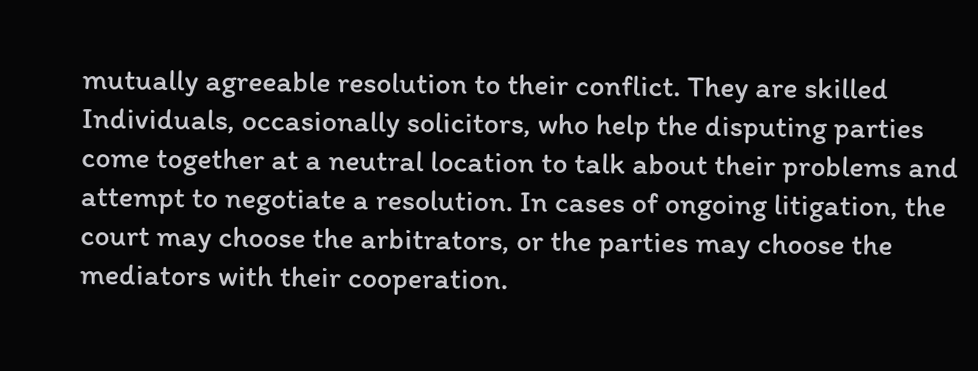mutually agreeable resolution to their conflict. They are skilled Individuals, occasionally solicitors, who help the disputing parties come together at a neutral location to talk about their problems and attempt to negotiate a resolution. In cases of ongoing litigation, the court may choose the arbitrators, or the parties may choose the mediators with their cooperation.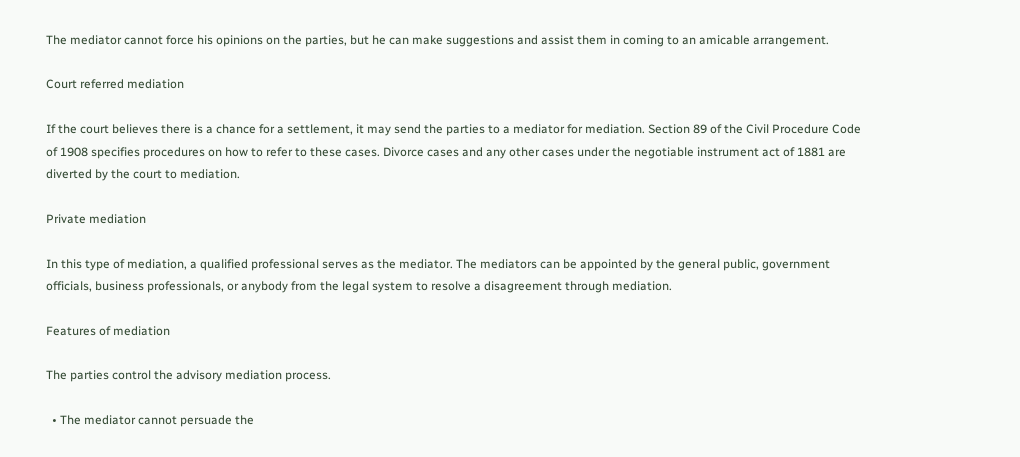The mediator cannot force his opinions on the parties, but he can make suggestions and assist them in coming to an amicable arrangement.

Court referred mediation

If the court believes there is a chance for a settlement, it may send the parties to a mediator for mediation. Section 89 of the Civil Procedure Code of 1908 specifies procedures on how to refer to these cases. Divorce cases and any other cases under the negotiable instrument act of 1881 are diverted by the court to mediation.

Private mediation

In this type of mediation, a qualified professional serves as the mediator. The mediators can be appointed by the general public, government officials, business professionals, or anybody from the legal system to resolve a disagreement through mediation.

Features of mediation

The parties control the advisory mediation process.

  • The mediator cannot persuade the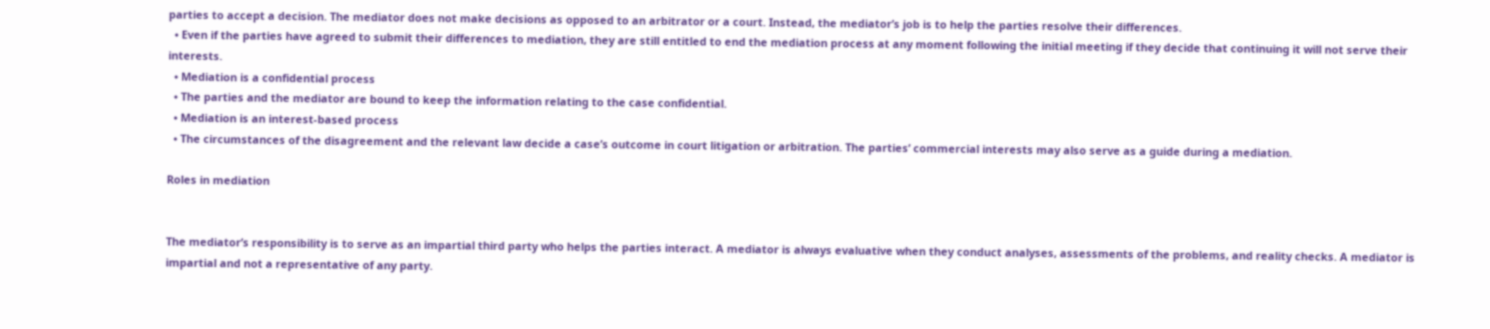parties to accept a decision. The mediator does not make decisions as opposed to an arbitrator or a court. Instead, the mediator’s job is to help the parties resolve their differences.
  • Even if the parties have agreed to submit their differences to mediation, they are still entitled to end the mediation process at any moment following the initial meeting if they decide that continuing it will not serve their interests.
  • Mediation is a confidential process
  • The parties and the mediator are bound to keep the information relating to the case confidential.
  • Mediation is an interest-based process
  • The circumstances of the disagreement and the relevant law decide a case’s outcome in court litigation or arbitration. The parties’ commercial interests may also serve as a guide during a mediation.

Roles in mediation


The mediator’s responsibility is to serve as an impartial third party who helps the parties interact. A mediator is always evaluative when they conduct analyses, assessments of the problems, and reality checks. A mediator is impartial and not a representative of any party.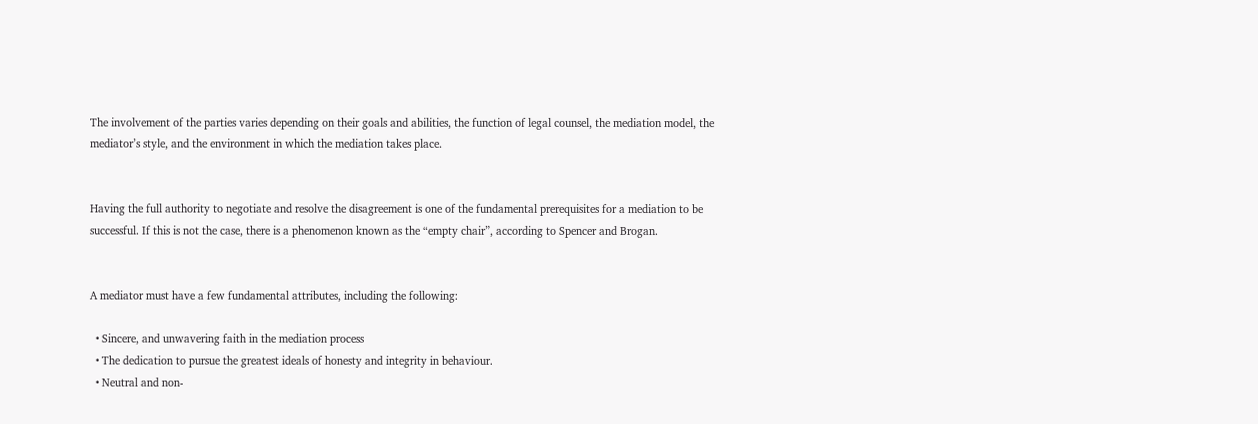The involvement of the parties varies depending on their goals and abilities, the function of legal counsel, the mediation model, the mediator’s style, and the environment in which the mediation takes place.


Having the full authority to negotiate and resolve the disagreement is one of the fundamental prerequisites for a mediation to be successful. If this is not the case, there is a phenomenon known as the “empty chair”, according to Spencer and Brogan.


A mediator must have a few fundamental attributes, including the following:

  • Sincere, and unwavering faith in the mediation process
  • The dedication to pursue the greatest ideals of honesty and integrity in behaviour.
  • Neutral and non-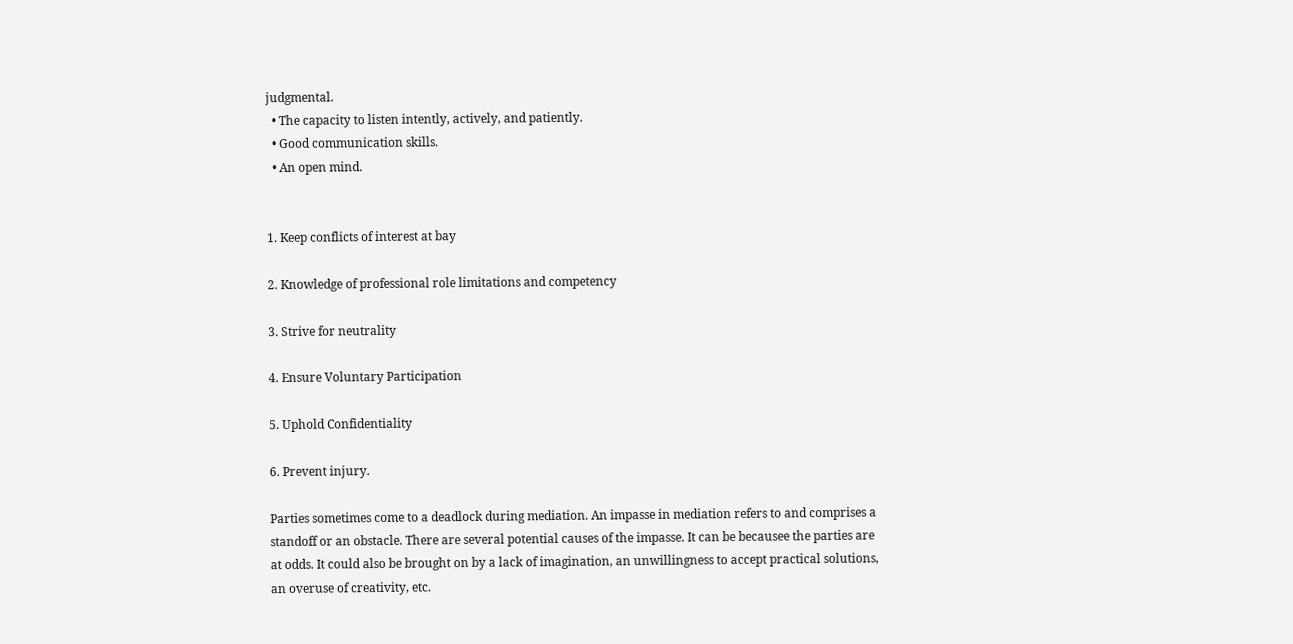judgmental.
  • The capacity to listen intently, actively, and patiently.
  • Good communication skills.
  • An open mind.


1. Keep conflicts of interest at bay

2. Knowledge of professional role limitations and competency

3. Strive for neutrality

4. Ensure Voluntary Participation

5. Uphold Confidentiality

6. Prevent injury.

Parties sometimes come to a deadlock during mediation. An impasse in mediation refers to and comprises a standoff or an obstacle. There are several potential causes of the impasse. It can be becausee the parties are at odds. It could also be brought on by a lack of imagination, an unwillingness to accept practical solutions, an overuse of creativity, etc.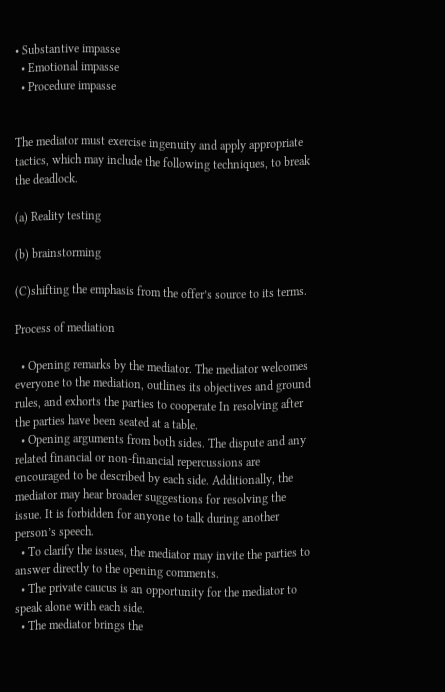• Substantive impasse
  • Emotional impasse
  • Procedure impasse


The mediator must exercise ingenuity and apply appropriate tactics, which may include the following techniques, to break the deadlock.

(a) Reality testing

(b) brainstorming

(C)shifting the emphasis from the offer’s source to its terms.

Process of mediation

  • Opening remarks by the mediator. The mediator welcomes everyone to the mediation, outlines its objectives and ground rules, and exhorts the parties to cooperate In resolving after the parties have been seated at a table.
  • Opening arguments from both sides. The dispute and any related financial or non-financial repercussions are encouraged to be described by each side. Additionally, the mediator may hear broader suggestions for resolving the issue. It is forbidden for anyone to talk during another person’s speech.
  • To clarify the issues, the mediator may invite the parties to answer directly to the opening comments.
  • The private caucus is an opportunity for the mediator to speak alone with each side.
  • The mediator brings the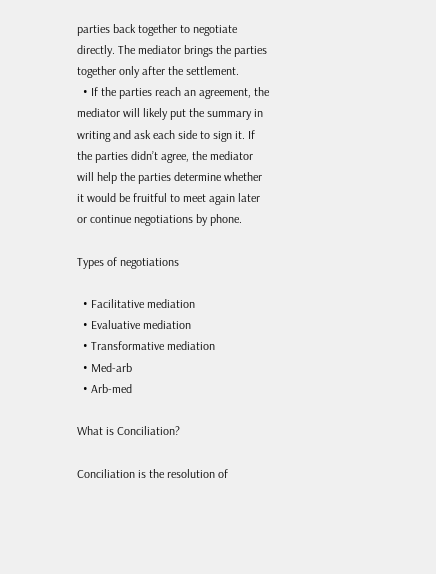parties back together to negotiate directly. The mediator brings the parties together only after the settlement.
  • If the parties reach an agreement, the mediator will likely put the summary in writing and ask each side to sign it. If the parties didn’t agree, the mediator will help the parties determine whether it would be fruitful to meet again later or continue negotiations by phone.

Types of negotiations

  • Facilitative mediation
  • Evaluative mediation
  • Transformative mediation
  • Med-arb
  • Arb-med

What is Conciliation?

Conciliation is the resolution of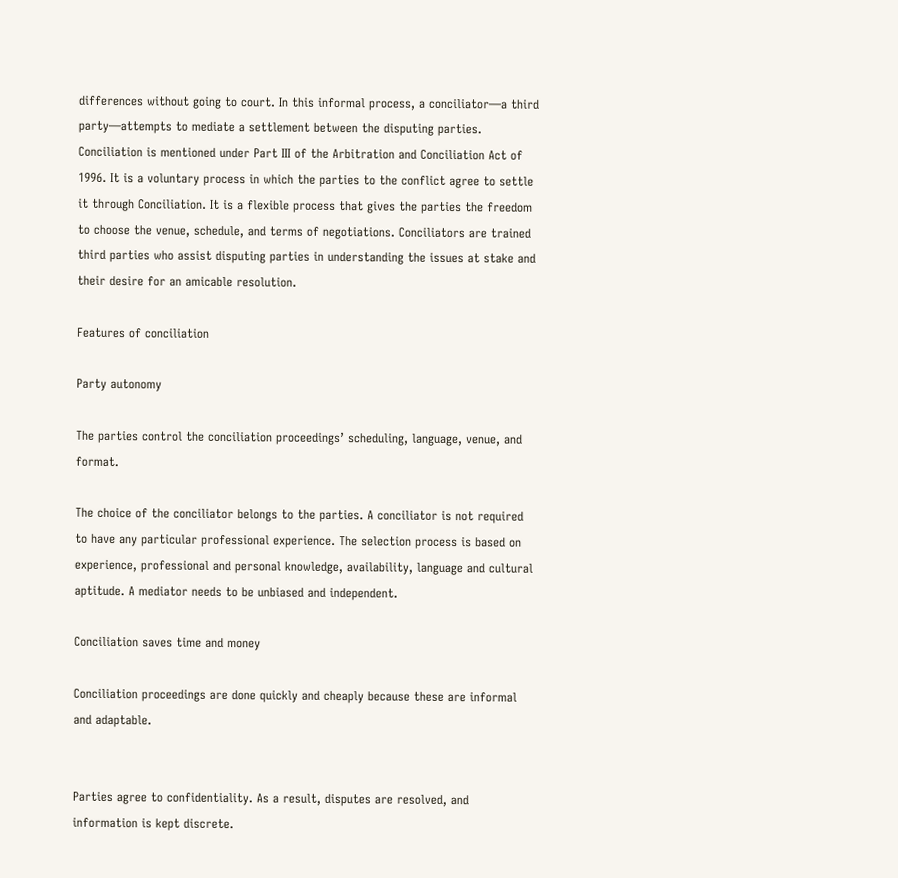differences without going to court. In this informal process, a conciliator—a third party—attempts to mediate a settlement between the disputing parties. Conciliation is mentioned under Part III of the Arbitration and Conciliation Act of 1996. It is a voluntary process in which the parties to the conflict agree to settle it through Conciliation. It is a flexible process that gives the parties the freedom to choose the venue, schedule, and terms of negotiations. Conciliators are trained third parties who assist disputing parties in understanding the issues at stake and their desire for an amicable resolution.

Features of conciliation

Party autonomy

The parties control the conciliation proceedings’ scheduling, language, venue, and format.

The choice of the conciliator belongs to the parties. A conciliator is not required to have any particular professional experience. The selection process is based on experience, professional and personal knowledge, availability, language and cultural aptitude. A mediator needs to be unbiased and independent.

Conciliation saves time and money

Conciliation proceedings are done quickly and cheaply because these are informal and adaptable.


Parties agree to confidentiality. As a result, disputes are resolved, and information is kept discrete.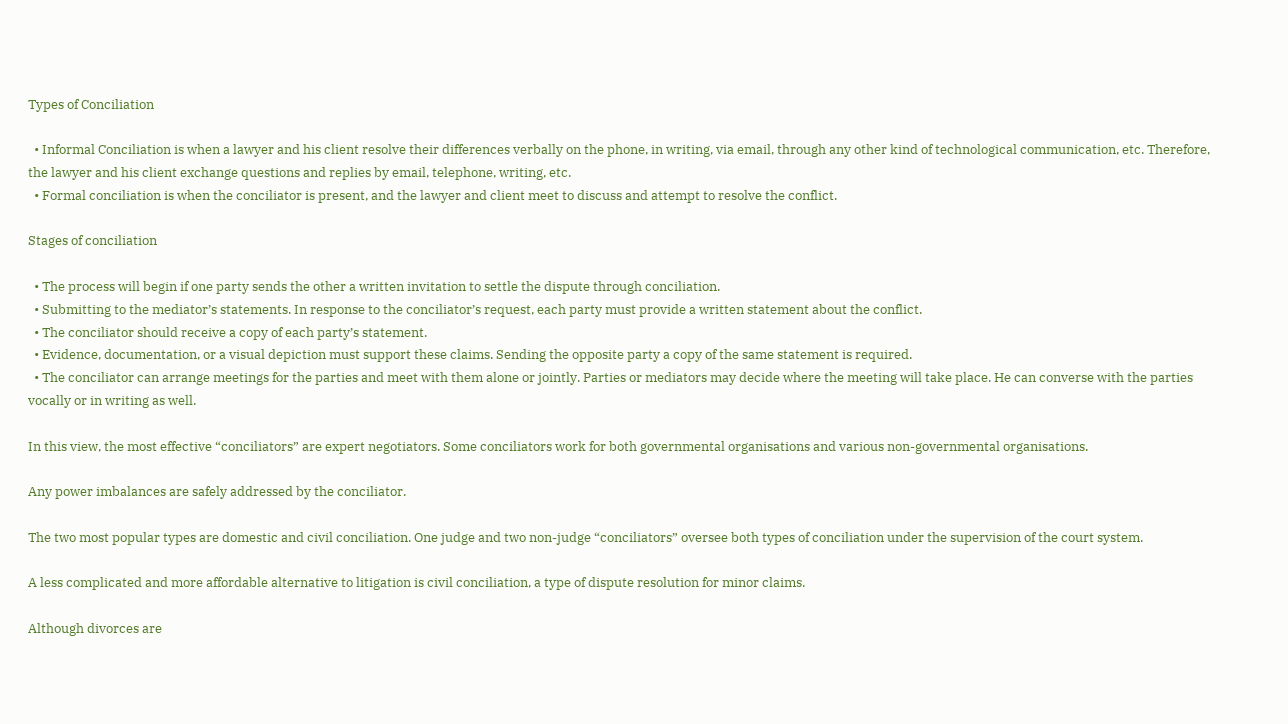Types of Conciliation

  • Informal Conciliation is when a lawyer and his client resolve their differences verbally on the phone, in writing, via email, through any other kind of technological communication, etc. Therefore, the lawyer and his client exchange questions and replies by email, telephone, writing, etc.
  • Formal conciliation is when the conciliator is present, and the lawyer and client meet to discuss and attempt to resolve the conflict.

Stages of conciliation

  • The process will begin if one party sends the other a written invitation to settle the dispute through conciliation.
  • Submitting to the mediator’s statements. In response to the conciliator’s request, each party must provide a written statement about the conflict.
  • The conciliator should receive a copy of each party’s statement.
  • Evidence, documentation, or a visual depiction must support these claims. Sending the opposite party a copy of the same statement is required.
  • The conciliator can arrange meetings for the parties and meet with them alone or jointly. Parties or mediators may decide where the meeting will take place. He can converse with the parties vocally or in writing as well.

In this view, the most effective “conciliators” are expert negotiators. Some conciliators work for both governmental organisations and various non-governmental organisations.

Any power imbalances are safely addressed by the conciliator.

The two most popular types are domestic and civil conciliation. One judge and two non-judge “conciliators” oversee both types of conciliation under the supervision of the court system.

A less complicated and more affordable alternative to litigation is civil conciliation, a type of dispute resolution for minor claims.

Although divorces are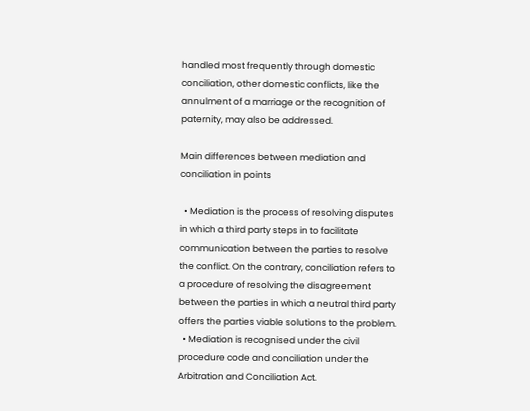handled most frequently through domestic conciliation, other domestic conflicts, like the annulment of a marriage or the recognition of paternity, may also be addressed.

Main differences between mediation and conciliation in points

  • Mediation is the process of resolving disputes in which a third party steps in to facilitate communication between the parties to resolve the conflict. On the contrary, conciliation refers to a procedure of resolving the disagreement between the parties in which a neutral third party offers the parties viable solutions to the problem.
  • Mediation is recognised under the civil procedure code and conciliation under the Arbitration and Conciliation Act.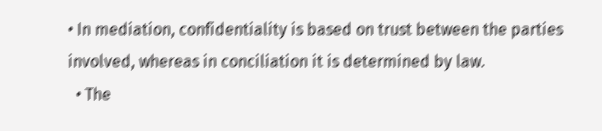• In mediation, confidentiality is based on trust between the parties involved, whereas in conciliation it is determined by law.
  • The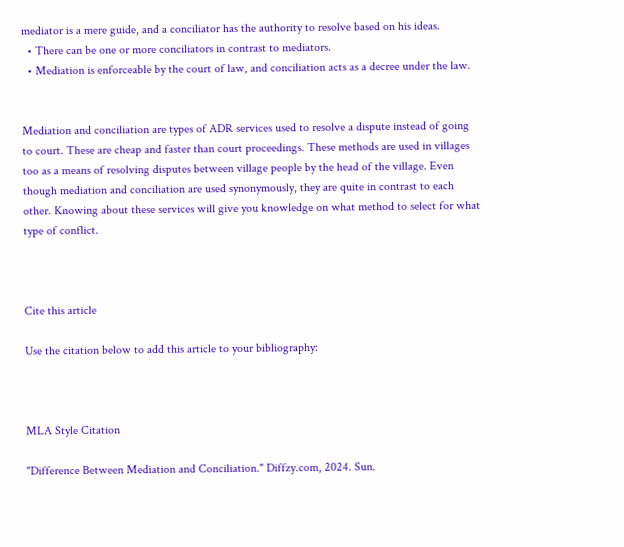mediator is a mere guide, and a conciliator has the authority to resolve based on his ideas.
  • There can be one or more conciliators in contrast to mediators.
  • Mediation is enforceable by the court of law, and conciliation acts as a decree under the law.


Mediation and conciliation are types of ADR services used to resolve a dispute instead of going to court. These are cheap and faster than court proceedings. These methods are used in villages too as a means of resolving disputes between village people by the head of the village. Even though mediation and conciliation are used synonymously, they are quite in contrast to each other. Knowing about these services will give you knowledge on what method to select for what type of conflict.



Cite this article

Use the citation below to add this article to your bibliography:



MLA Style Citation

"Difference Between Mediation and Conciliation." Diffzy.com, 2024. Sun.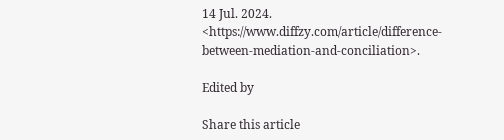14 Jul. 2024. <https://www.diffzy.com/article/difference-between-mediation-and-conciliation>.

Edited by

Share this article